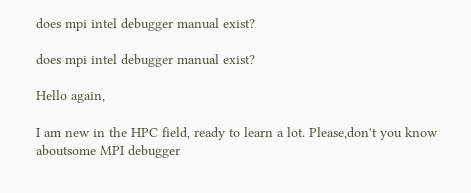does mpi intel debugger manual exist?

does mpi intel debugger manual exist?

Hello again,

I am new in the HPC field, ready to learn a lot. Please,don't you know aboutsome MPI debugger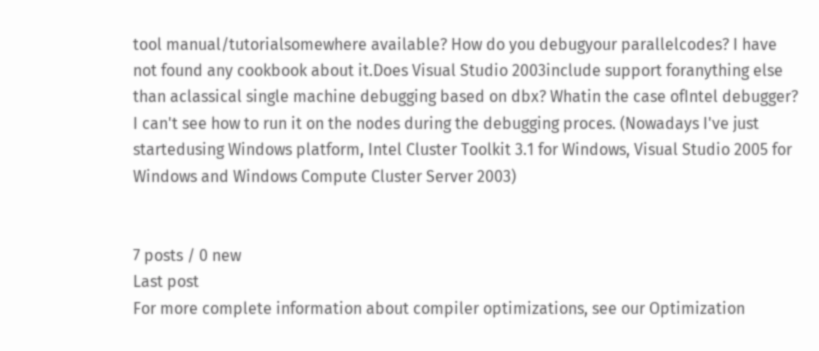tool manual/tutorialsomewhere available? How do you debugyour parallelcodes? I have not found any cookbook about it.Does Visual Studio 2003include support foranything else than aclassical single machine debugging based on dbx? Whatin the case ofIntel debugger? I can't see how to run it on the nodes during the debugging proces. (Nowadays I've just startedusing Windows platform, Intel Cluster Toolkit 3.1 for Windows, Visual Studio 2005 for Windows and Windows Compute Cluster Server 2003)


7 posts / 0 new
Last post
For more complete information about compiler optimizations, see our Optimization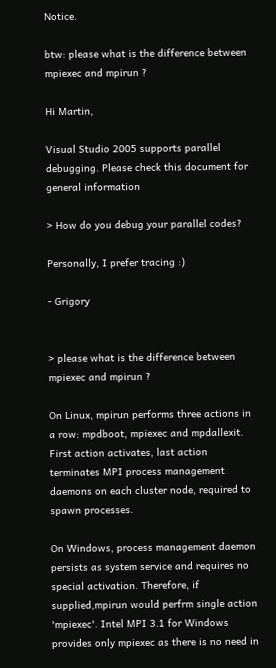Notice.

btw: please what is the difference between mpiexec and mpirun ?

Hi Martin,

Visual Studio 2005 supports parallel debugging. Please check this document for general information

> How do you debug your parallel codes?

Personally, I prefer tracing :)

- Grigory


> please what is the difference between mpiexec and mpirun ?

On Linux, mpirun performs three actions in a row: mpdboot, mpiexec and mpdallexit. First action activates, last action terminates MPI process management daemons on each cluster node, required to spawn processes.

On Windows, process management daemon persists as system service and requires no special activation. Therefore, if supplied,mpirun would perfrm single action 'mpiexec'. Intel MPI 3.1 for Windows provides only mpiexec as there is no need in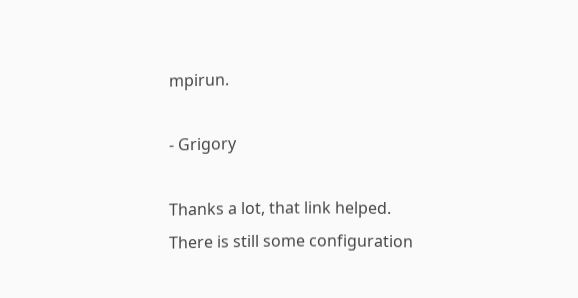mpirun.

- Grigory

Thanks a lot, that link helped. There is still some configuration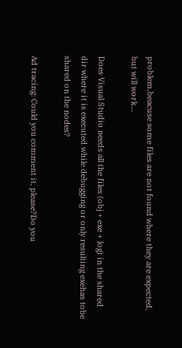problem,beacuse some files are not found where they are expected, but will work...

Does Visual Studio needs all the files (obj + exe + log) in the shared dir where it is executed while debugging or only resulting exehas tobe shared on the nodes?

Ad tracing: Could you comment it, please?Do you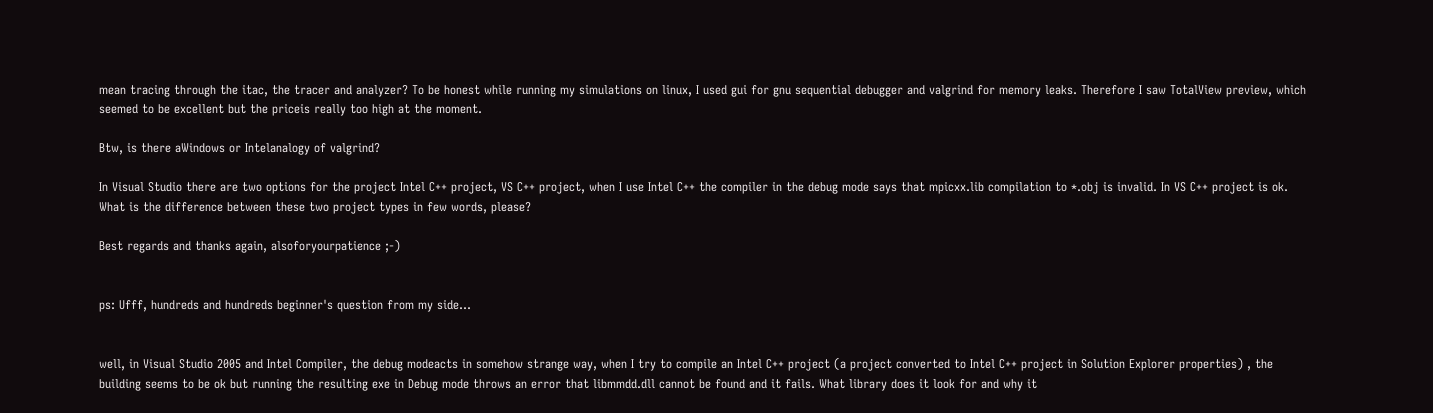mean tracing through the itac, the tracer and analyzer? To be honest while running my simulations on linux, I used gui for gnu sequential debugger and valgrind for memory leaks. Therefore I saw TotalView preview, which seemed to be excellent but the priceis really too high at the moment.

Btw, is there aWindows or Intelanalogy of valgrind?

In Visual Studio there are two options for the project Intel C++ project, VS C++ project, when I use Intel C++ the compiler in the debug mode says that mpicxx.lib compilation to *.obj is invalid. In VS C++ project is ok. What is the difference between these two project types in few words, please?

Best regards and thanks again, alsoforyourpatience ;-)


ps: Ufff, hundreds and hundreds beginner's question from my side...


well, in Visual Studio 2005 and Intel Compiler, the debug modeacts in somehow strange way, when I try to compile an Intel C++ project (a project converted to Intel C++ project in Solution Explorer properties) , the building seems to be ok but running the resulting exe in Debug mode throws an error that libmmdd.dll cannot be found and it fails. What library does it look for and why it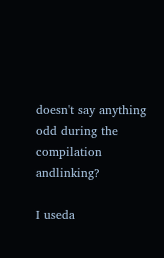doesn't say anything odd during the compilation andlinking?

I useda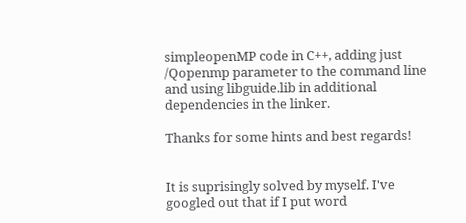simpleopenMP code in C++, adding just /Qopenmp parameter to the command line and using libguide.lib in additional dependencies in the linker.

Thanks for some hints and best regards!


It is suprisingly solved by myself. I've googled out that if I put word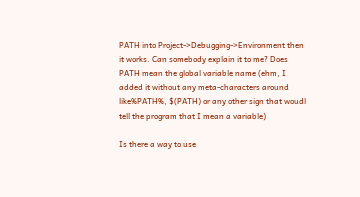PATH into Project->Debugging->Environment then it works. Can somebody explain it to me? Does PATH mean the global variable name (ehm, I added it without any meta-characters around like%PATH%, $(PATH) or any other sign that woudl tell the program that I mean a variable)

Is there a way to use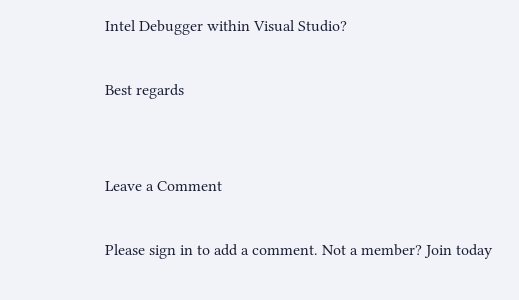Intel Debugger within Visual Studio?

Best regards


Leave a Comment

Please sign in to add a comment. Not a member? Join today